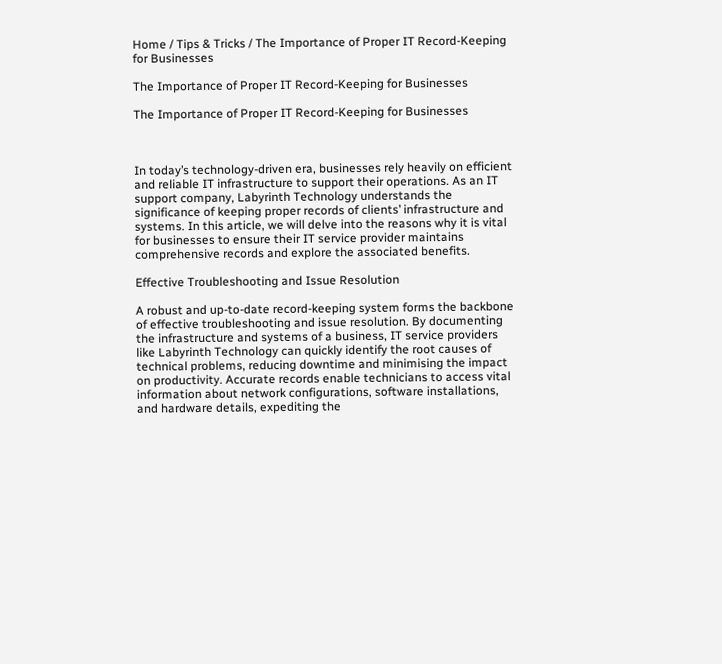Home / Tips & Tricks / The Importance of Proper IT Record-Keeping for Businesses

The Importance of Proper IT Record-Keeping for Businesses

The Importance of Proper IT Record-Keeping for Businesses



In today’s technology-driven era, businesses rely heavily on efficient and reliable IT infrastructure to support their operations. As an IT support company, Labyrinth Technology understands the significance of keeping proper records of clients’ infrastructure and systems. In this article, we will delve into the reasons why it is vital for businesses to ensure their IT service provider maintains comprehensive records and explore the associated benefits.

Effective Troubleshooting and Issue Resolution

A robust and up-to-date record-keeping system forms the backbone of effective troubleshooting and issue resolution. By documenting the infrastructure and systems of a business, IT service providers like Labyrinth Technology can quickly identify the root causes of technical problems, reducing downtime and minimising the impact on productivity. Accurate records enable technicians to access vital information about network configurations, software installations, and hardware details, expediting the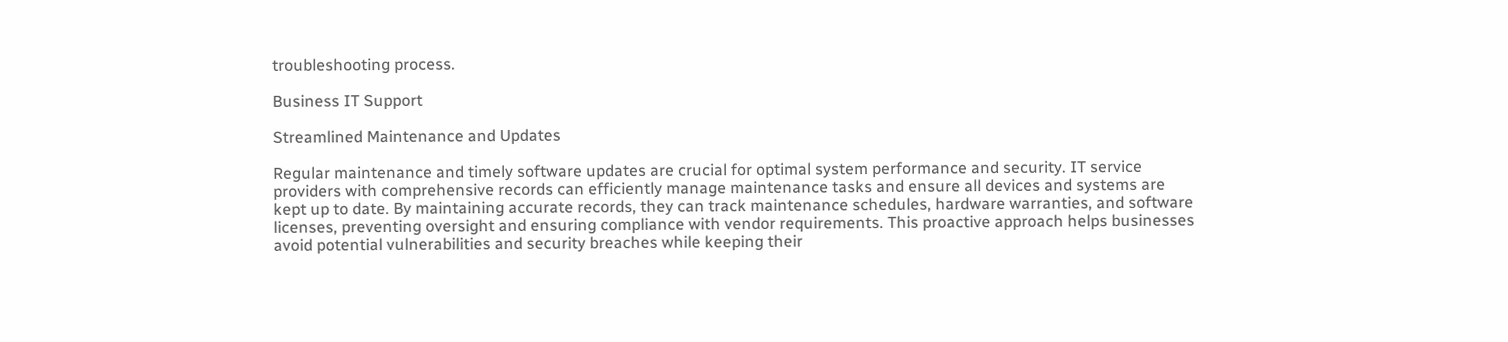troubleshooting process.

Business IT Support

Streamlined Maintenance and Updates

Regular maintenance and timely software updates are crucial for optimal system performance and security. IT service providers with comprehensive records can efficiently manage maintenance tasks and ensure all devices and systems are kept up to date. By maintaining accurate records, they can track maintenance schedules, hardware warranties, and software licenses, preventing oversight and ensuring compliance with vendor requirements. This proactive approach helps businesses avoid potential vulnerabilities and security breaches while keeping their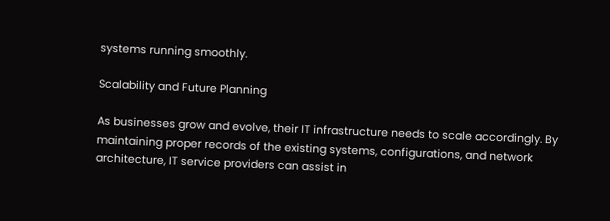systems running smoothly.

Scalability and Future Planning

As businesses grow and evolve, their IT infrastructure needs to scale accordingly. By maintaining proper records of the existing systems, configurations, and network architecture, IT service providers can assist in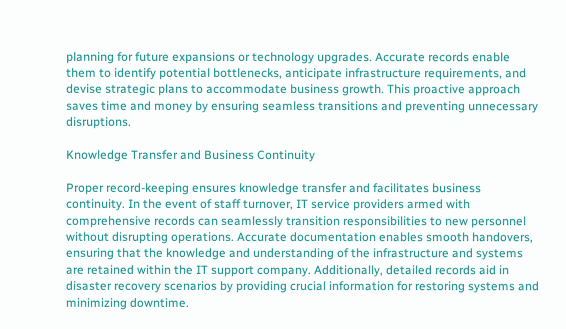planning for future expansions or technology upgrades. Accurate records enable them to identify potential bottlenecks, anticipate infrastructure requirements, and devise strategic plans to accommodate business growth. This proactive approach saves time and money by ensuring seamless transitions and preventing unnecessary disruptions.

Knowledge Transfer and Business Continuity

Proper record-keeping ensures knowledge transfer and facilitates business continuity. In the event of staff turnover, IT service providers armed with comprehensive records can seamlessly transition responsibilities to new personnel without disrupting operations. Accurate documentation enables smooth handovers, ensuring that the knowledge and understanding of the infrastructure and systems are retained within the IT support company. Additionally, detailed records aid in disaster recovery scenarios by providing crucial information for restoring systems and minimizing downtime.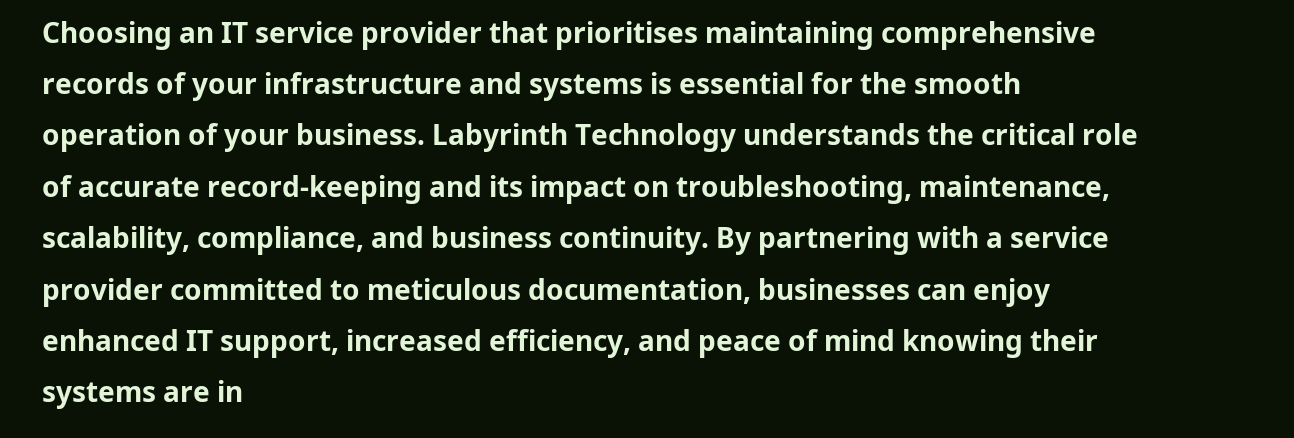Choosing an IT service provider that prioritises maintaining comprehensive records of your infrastructure and systems is essential for the smooth operation of your business. Labyrinth Technology understands the critical role of accurate record-keeping and its impact on troubleshooting, maintenance, scalability, compliance, and business continuity. By partnering with a service provider committed to meticulous documentation, businesses can enjoy enhanced IT support, increased efficiency, and peace of mind knowing their systems are in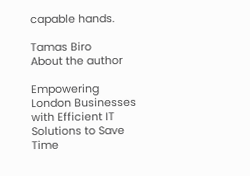capable hands.

Tamas Biro
About the author

Empowering London Businesses with Efficient IT Solutions to Save Time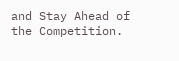and Stay Ahead of the Competition.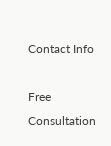Contact Info

Free Consultation